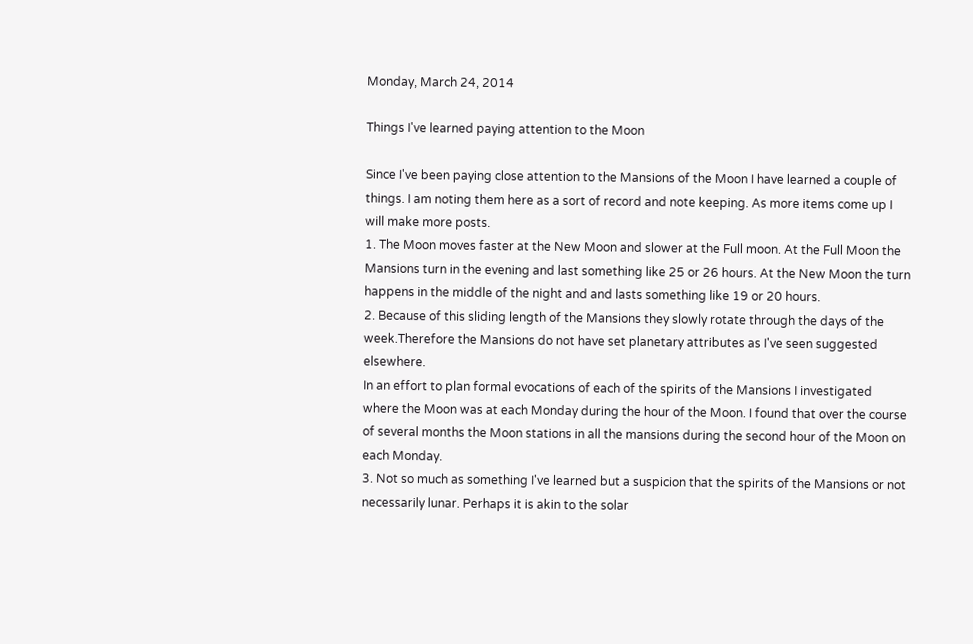Monday, March 24, 2014

Things I've learned paying attention to the Moon

Since I've been paying close attention to the Mansions of the Moon I have learned a couple of things. I am noting them here as a sort of record and note keeping. As more items come up I will make more posts.
1. The Moon moves faster at the New Moon and slower at the Full moon. At the Full Moon the Mansions turn in the evening and last something like 25 or 26 hours. At the New Moon the turn happens in the middle of the night and and lasts something like 19 or 20 hours.
2. Because of this sliding length of the Mansions they slowly rotate through the days of the week.Therefore the Mansions do not have set planetary attributes as I've seen suggested elsewhere.
In an effort to plan formal evocations of each of the spirits of the Mansions I investigated where the Moon was at each Monday during the hour of the Moon. I found that over the course of several months the Moon stations in all the mansions during the second hour of the Moon on each Monday.
3. Not so much as something I've learned but a suspicion that the spirits of the Mansions or not necessarily lunar. Perhaps it is akin to the solar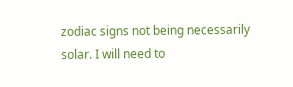zodiac signs not being necessarily solar. I will need to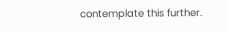contemplate this further.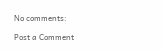No comments:

Post a Comment